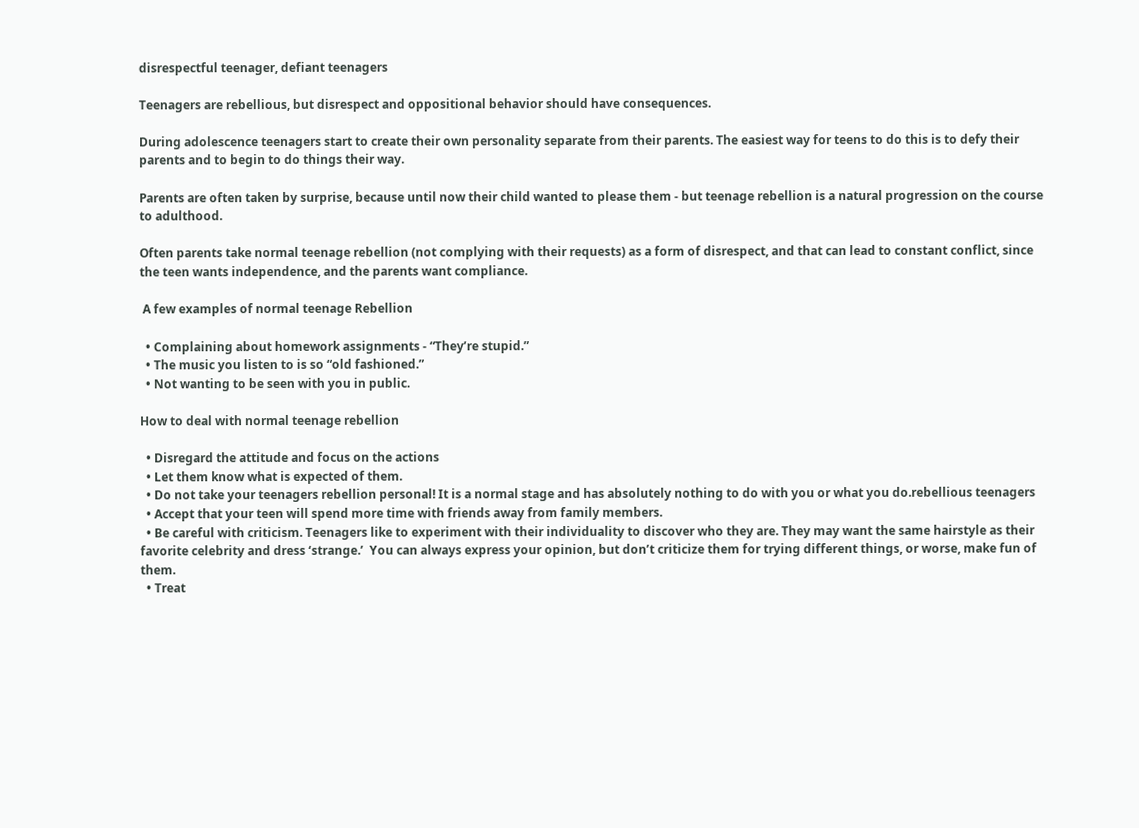disrespectful teenager, defiant teenagers

Teenagers are rebellious, but disrespect and oppositional behavior should have consequences.

During adolescence teenagers start to create their own personality separate from their parents. The easiest way for teens to do this is to defy their parents and to begin to do things their way.

Parents are often taken by surprise, because until now their child wanted to please them - but teenage rebellion is a natural progression on the course to adulthood.

Often parents take normal teenage rebellion (not complying with their requests) as a form of disrespect, and that can lead to constant conflict, since the teen wants independence, and the parents want compliance.

 A few examples of normal teenage Rebellion

  • Complaining about homework assignments - “They’re stupid.”
  • The music you listen to is so “old fashioned.”
  • Not wanting to be seen with you in public.

How to deal with normal teenage rebellion

  • Disregard the attitude and focus on the actions
  • Let them know what is expected of them.
  • Do not take your teenagers rebellion personal! It is a normal stage and has absolutely nothing to do with you or what you do.rebellious teenagers
  • Accept that your teen will spend more time with friends away from family members.
  • Be careful with criticism. Teenagers like to experiment with their individuality to discover who they are. They may want the same hairstyle as their favorite celebrity and dress ‘strange.’  You can always express your opinion, but don’t criticize them for trying different things, or worse, make fun of them.
  • Treat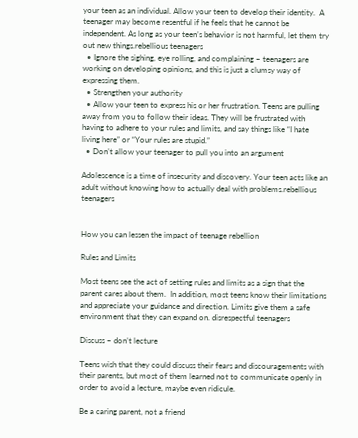your teen as an individual. Allow your teen to develop their identity.  A teenager may become resentful if he feels that he cannot be independent. As long as your teen’s behavior is not harmful, let them try out new things.rebellious teenagers
  • Ignore the sighing, eye rolling, and complaining – teenagers are working on developing opinions, and this is just a clumsy way of expressing them.
  • Strengthen your authority
  • Allow your teen to express his or her frustration. Teens are pulling away from you to follow their ideas. They will be frustrated with having to adhere to your rules and limits, and say things like “I hate living here” or “Your rules are stupid.”
  • Don’t allow your teenager to pull you into an argument

Adolescence is a time of insecurity and discovery. Your teen acts like an adult without knowing how to actually deal with problems.rebellious teenagers


How you can lessen the impact of teenage rebellion

Rules and Limits

Most teens see the act of setting rules and limits as a sign that the parent cares about them.  In addition, most teens know their limitations and appreciate your guidance and direction. Limits give them a safe environment that they can expand on. disrespectful teenagers

Discuss – don’t lecture

Teens wish that they could discuss their fears and discouragements with their parents, but most of them learned not to communicate openly in order to avoid a lecture, maybe even ridicule.

Be a caring parent, not a friend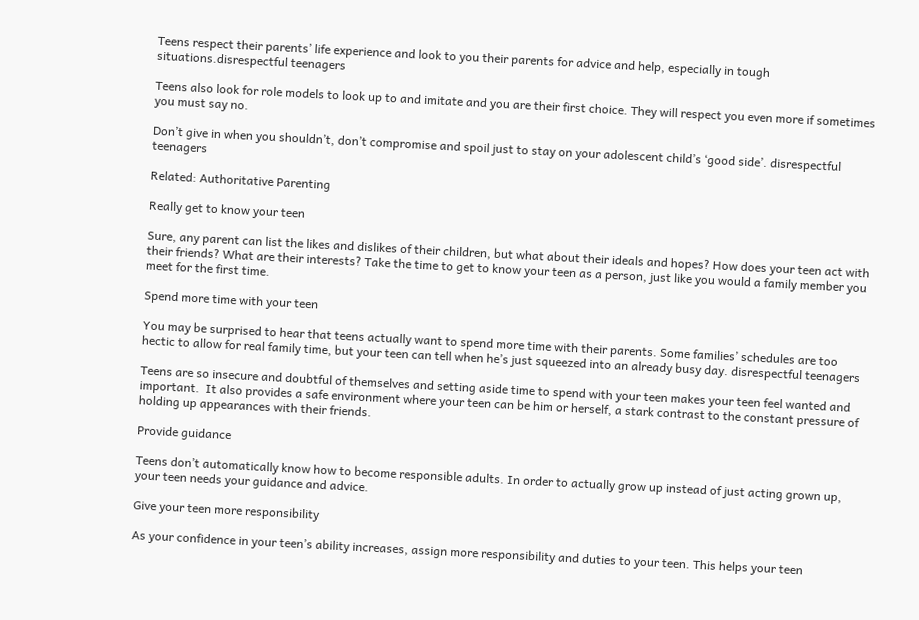Teens respect their parents’ life experience and look to you their parents for advice and help, especially in tough situations.disrespectful teenagers

Teens also look for role models to look up to and imitate and you are their first choice. They will respect you even more if sometimes you must say no.

Don’t give in when you shouldn’t, don’t compromise and spoil just to stay on your adolescent child’s ‘good side’. disrespectful teenagers

Related: Authoritative Parenting

Really get to know your teen

Sure, any parent can list the likes and dislikes of their children, but what about their ideals and hopes? How does your teen act with their friends? What are their interests? Take the time to get to know your teen as a person, just like you would a family member you meet for the first time.

Spend more time with your teen

You may be surprised to hear that teens actually want to spend more time with their parents. Some families’ schedules are too hectic to allow for real family time, but your teen can tell when he’s just squeezed into an already busy day. disrespectful teenagers

Teens are so insecure and doubtful of themselves and setting aside time to spend with your teen makes your teen feel wanted and important.  It also provides a safe environment where your teen can be him or herself, a stark contrast to the constant pressure of holding up appearances with their friends.

Provide guidance

Teens don’t automatically know how to become responsible adults. In order to actually grow up instead of just acting grown up, your teen needs your guidance and advice.

Give your teen more responsibility

As your confidence in your teen’s ability increases, assign more responsibility and duties to your teen. This helps your teen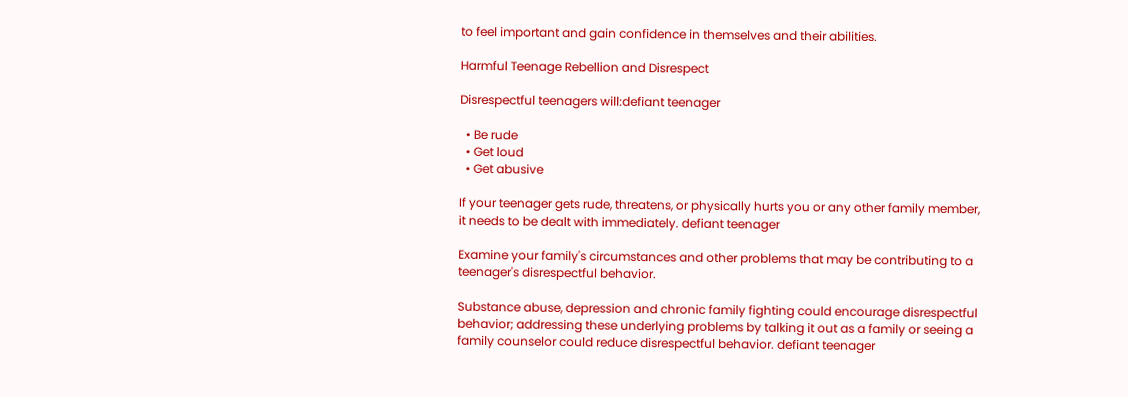to feel important and gain confidence in themselves and their abilities.

Harmful Teenage Rebellion and Disrespect

Disrespectful teenagers will:defiant teenager

  • Be rude
  • Get loud
  • Get abusive

If your teenager gets rude, threatens, or physically hurts you or any other family member, it needs to be dealt with immediately. defiant teenager

Examine your family's circumstances and other problems that may be contributing to a teenager's disrespectful behavior.

Substance abuse, depression and chronic family fighting could encourage disrespectful behavior; addressing these underlying problems by talking it out as a family or seeing a family counselor could reduce disrespectful behavior. defiant teenager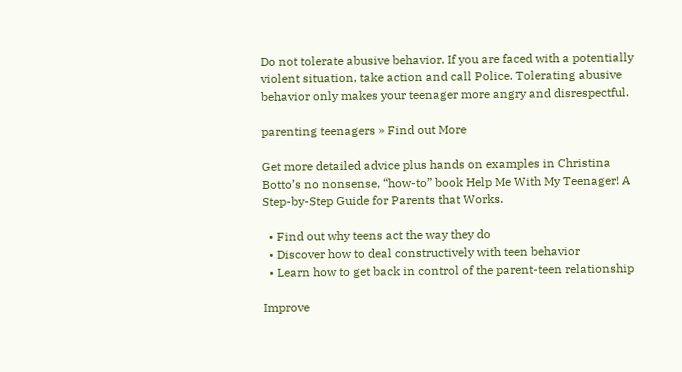Do not tolerate abusive behavior. If you are faced with a potentially violent situation, take action and call Police. Tolerating abusive behavior only makes your teenager more angry and disrespectful.

parenting teenagers » Find out More

Get more detailed advice plus hands on examples in Christina Botto’s no nonsense, “how-to” book Help Me With My Teenager! A Step-by-Step Guide for Parents that Works.

  • Find out why teens act the way they do
  • Discover how to deal constructively with teen behavior
  • Learn how to get back in control of the parent-teen relationship

Improve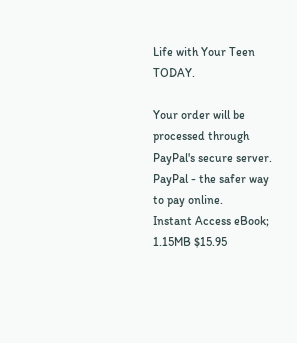Life with Your Teen TODAY.

Your order will be processed through PayPal's secure server. PayPal - the safer way to pay online.
Instant Access eBook; 1.15MB $15.95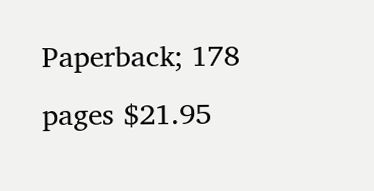Paperback; 178 pages $21.95